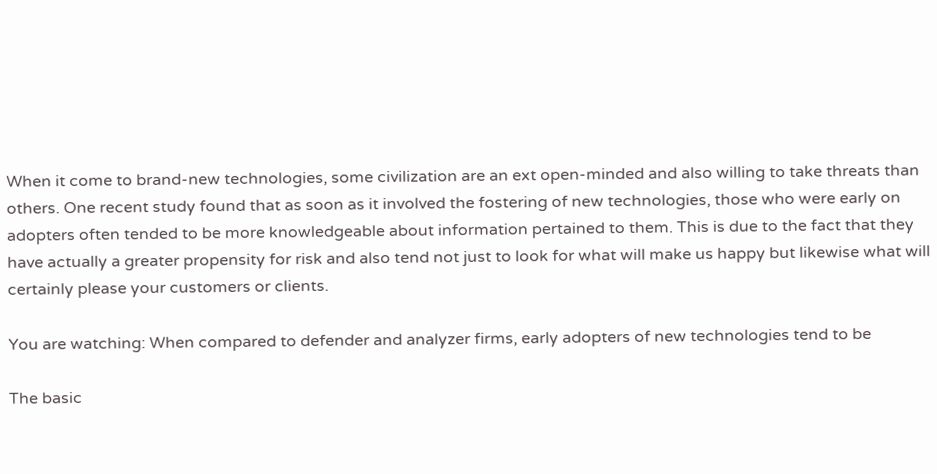When it come to brand-new technologies, some civilization are an ext open-minded and also willing to take threats than others. One recent study found that as soon as it involved the fostering of new technologies, those who were early on adopters often tended to be more knowledgeable about information pertained to them. This is due to the fact that they have actually a greater propensity for risk and also tend not just to look for what will make us happy but likewise what will certainly please your customers or clients.

You are watching: When compared to defender and analyzer firms, early adopters of new technologies tend to be

The basic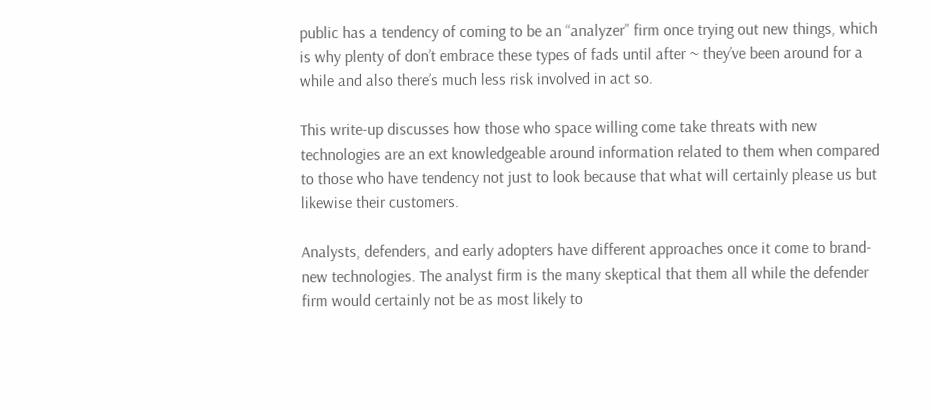public has a tendency of coming to be an “analyzer” firm once trying out new things, which is why plenty of don’t embrace these types of fads until after ~ they’ve been around for a while and also there’s much less risk involved in act so.

This write-up discusses how those who space willing come take threats with new technologies are an ext knowledgeable around information related to them when compared to those who have tendency not just to look because that what will certainly please us but likewise their customers.

Analysts, defenders, and early adopters have different approaches once it come to brand-new technologies. The analyst firm is the many skeptical that them all while the defender firm would certainly not be as most likely to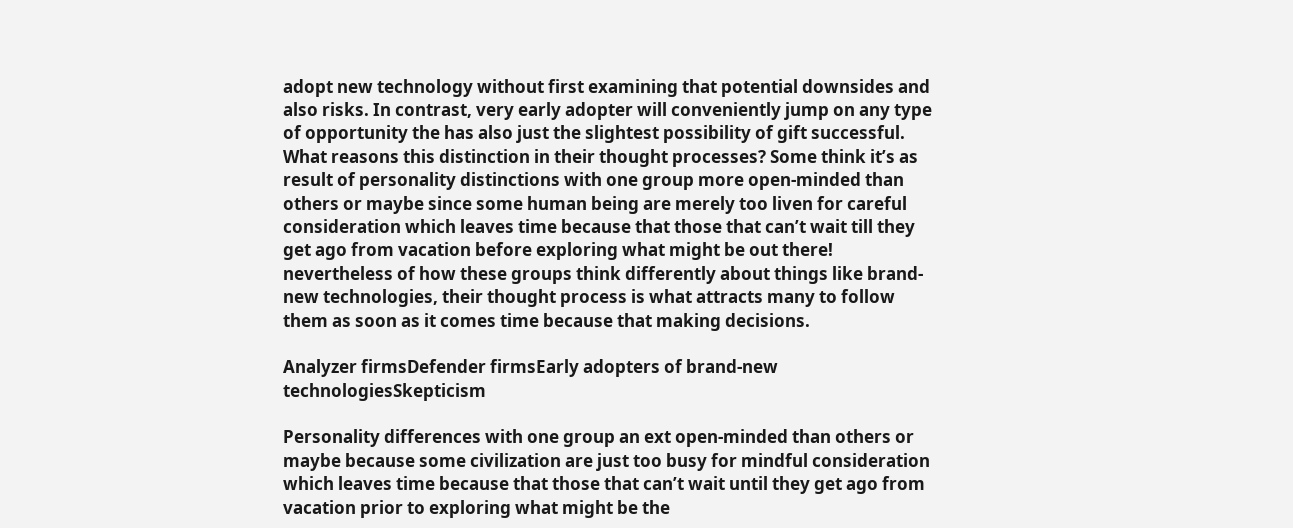adopt new technology without first examining that potential downsides and also risks. In contrast, very early adopter will conveniently jump on any type of opportunity the has also just the slightest possibility of gift successful. What reasons this distinction in their thought processes? Some think it’s as result of personality distinctions with one group more open-minded than others or maybe since some human being are merely too liven for careful consideration which leaves time because that those that can’t wait till they get ago from vacation before exploring what might be out there! nevertheless of how these groups think differently about things like brand-new technologies, their thought process is what attracts many to follow them as soon as it comes time because that making decisions.

Analyzer firmsDefender firmsEarly adopters of brand-new technologiesSkepticism

Personality differences with one group an ext open-minded than others or maybe because some civilization are just too busy for mindful consideration which leaves time because that those that can’t wait until they get ago from vacation prior to exploring what might be the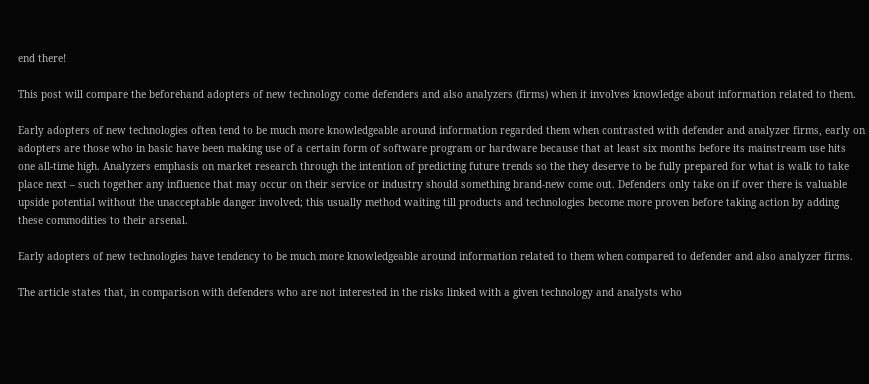end there!

This post will compare the beforehand adopters of new technology come defenders and also analyzers (firms) when it involves knowledge about information related to them.

Early adopters of new technologies often tend to be much more knowledgeable around information regarded them when contrasted with defender and analyzer firms, early on adopters are those who in basic have been making use of a certain form of software program or hardware because that at least six months before its mainstream use hits one all-time high. Analyzers emphasis on market research through the intention of predicting future trends so the they deserve to be fully prepared for what is walk to take place next – such together any influence that may occur on their service or industry should something brand-new come out. Defenders only take on if over there is valuable upside potential without the unacceptable danger involved; this usually method waiting till products and technologies become more proven before taking action by adding these commodities to their arsenal.

Early adopters of new technologies have tendency to be much more knowledgeable around information related to them when compared to defender and also analyzer firms.

The article states that, in comparison with defenders who are not interested in the risks linked with a given technology and analysts who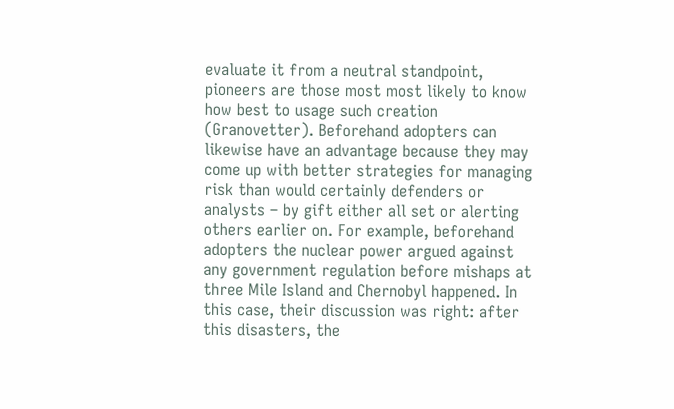evaluate it from a neutral standpoint, pioneers are those most most likely to know how best to usage such creation (Granovetter). Beforehand adopters can likewise have an advantage because they may come up with better strategies for managing risk than would certainly defenders or analysts – by gift either all set or alerting others earlier on. For example, beforehand adopters the nuclear power argued against any government regulation before mishaps at three Mile Island and Chernobyl happened. In this case, their discussion was right: after this disasters, the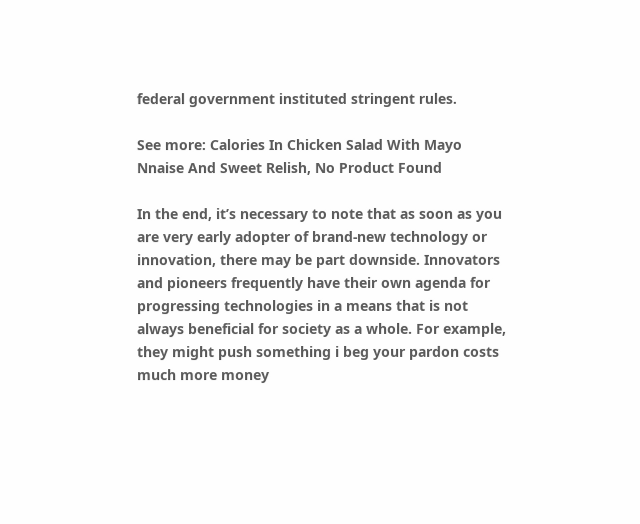federal government instituted stringent rules.

See more: Calories In Chicken Salad With Mayo Nnaise And Sweet Relish, No Product Found

In the end, it’s necessary to note that as soon as you are very early adopter of brand-new technology or innovation, there may be part downside. Innovators and pioneers frequently have their own agenda for progressing technologies in a means that is not always beneficial for society as a whole. For example, they might push something i beg your pardon costs much more money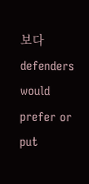보다 defenders would prefer or put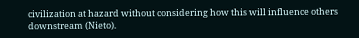civilization at hazard without considering how this will influence others downstream (Nieto).